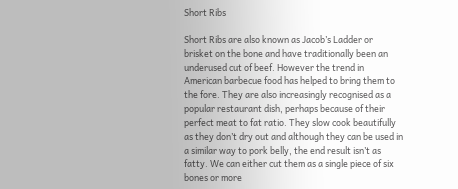Short Ribs

Short Ribs are also known as Jacob’s Ladder or brisket on the bone and have traditionally been an underused cut of beef. However the trend in American barbecue food has helped to bring them to the fore. They are also increasingly recognised as a popular restaurant dish, perhaps because of their perfect meat to fat ratio. They slow cook beautifully as they don’t dry out and although they can be used in a similar way to pork belly, the end result isn’t as fatty. We can either cut them as a single piece of six bones or more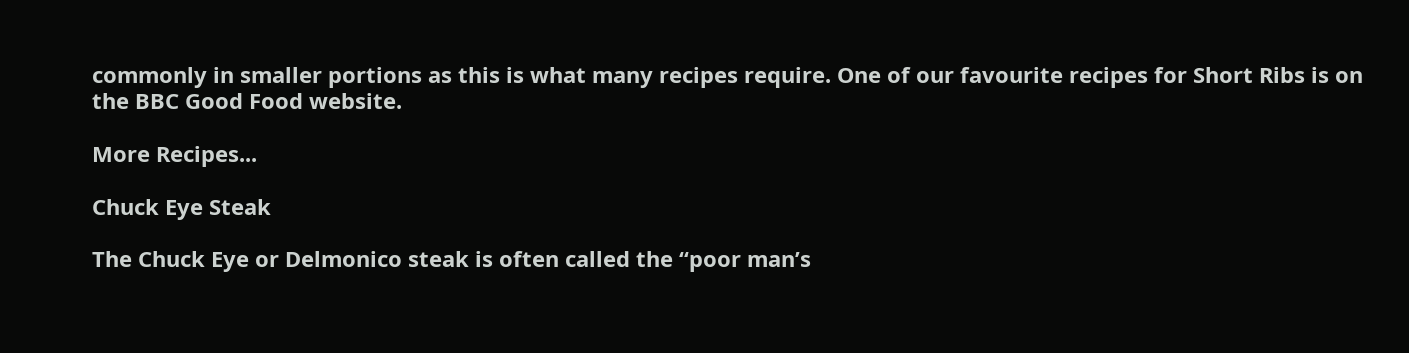commonly in smaller portions as this is what many recipes require. One of our favourite recipes for Short Ribs is on the BBC Good Food website.

More Recipes...

Chuck Eye Steak

The Chuck Eye or Delmonico steak is often called the “poor man’s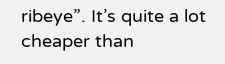ribeye”. It’s quite a lot cheaper than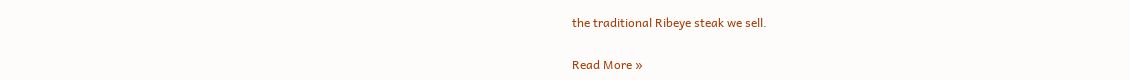the traditional Ribeye steak we sell.

Read More »